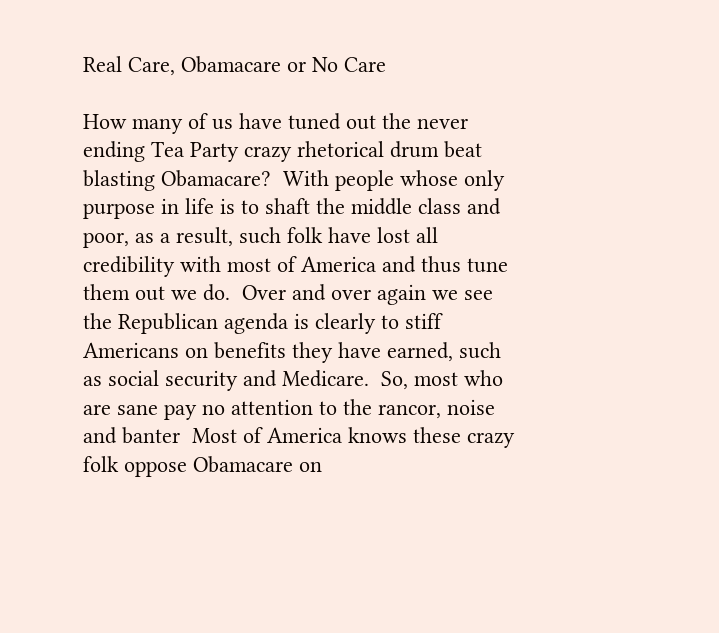Real Care, Obamacare or No Care

How many of us have tuned out the never ending Tea Party crazy rhetorical drum beat blasting Obamacare?  With people whose only purpose in life is to shaft the middle class and poor, as a result, such folk have lost all credibility with most of America and thus tune them out we do.  Over and over again we see the Republican agenda is clearly to stiff Americans on benefits they have earned, such as social security and Medicare.  So, most who are sane pay no attention to the rancor, noise and banter  Most of America knows these crazy folk oppose Obamacare on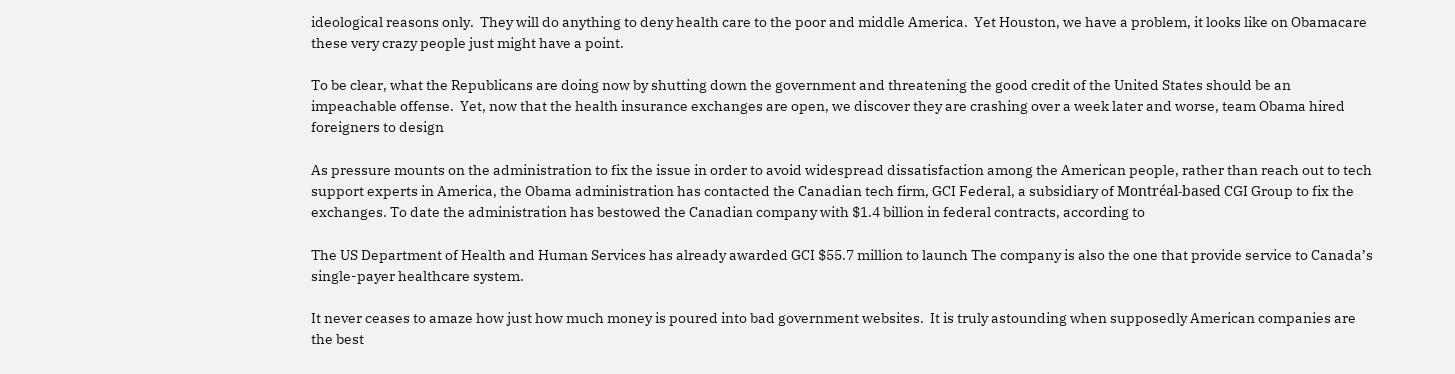ideological reasons only.  They will do anything to deny health care to the poor and middle America.  Yet Houston, we have a problem, it looks like on Obamacare these very crazy people just might have a point.

To be clear, what the Republicans are doing now by shutting down the government and threatening the good credit of the United States should be an impeachable offense.  Yet, now that the health insurance exchanges are open, we discover they are crashing over a week later and worse, team Obama hired foreigners to design

As pressure mounts on the administration to fix the issue in order to avoid widespread dissatisfaction among the American people, rather than reach out to tech support experts in America, the Obama administration has contacted the Canadian tech firm, GCI Federal, a subsidiary of Montréal-based CGI Group to fix the exchanges. To date the administration has bestowed the Canadian company with $1.4 billion in federal contracts, according to

The US Department of Health and Human Services has already awarded GCI $55.7 million to launch The company is also the one that provide service to Canada’s single-payer healthcare system.

It never ceases to amaze how just how much money is poured into bad government websites.  It is truly astounding when supposedly American companies are the best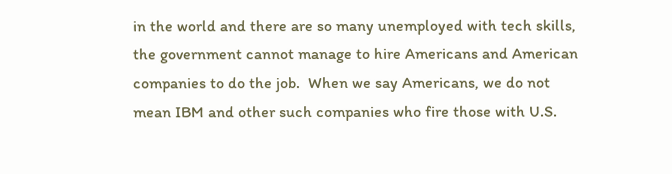in the world and there are so many unemployed with tech skills, the government cannot manage to hire Americans and American companies to do the job.  When we say Americans, we do not mean IBM and other such companies who fire those with U.S.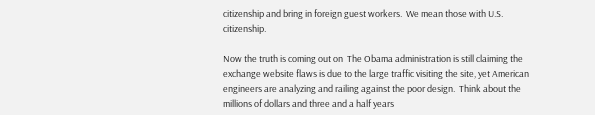citizenship and bring in foreign guest workers.  We mean those with U.S. citizenship.

Now the truth is coming out on  The Obama administration is still claiming the exchange website flaws is due to the large traffic visiting the site, yet American engineers are analyzing and railing against the poor design.  Think about the millions of dollars and three and a half years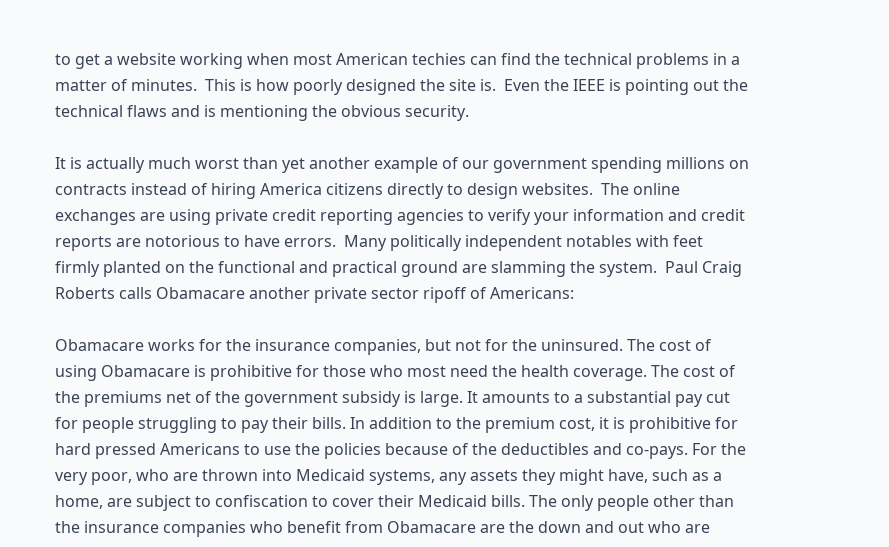to get a website working when most American techies can find the technical problems in a matter of minutes.  This is how poorly designed the site is.  Even the IEEE is pointing out the technical flaws and is mentioning the obvious security.

It is actually much worst than yet another example of our government spending millions on contracts instead of hiring America citizens directly to design websites.  The online exchanges are using private credit reporting agencies to verify your information and credit reports are notorious to have errors.  Many politically independent notables with feet firmly planted on the functional and practical ground are slamming the system.  Paul Craig Roberts calls Obamacare another private sector ripoff of Americans:

Obamacare works for the insurance companies, but not for the uninsured. The cost of using Obamacare is prohibitive for those who most need the health coverage. The cost of the premiums net of the government subsidy is large. It amounts to a substantial pay cut for people struggling to pay their bills. In addition to the premium cost, it is prohibitive for hard pressed Americans to use the policies because of the deductibles and co-pays. For the very poor, who are thrown into Medicaid systems, any assets they might have, such as a home, are subject to confiscation to cover their Medicaid bills. The only people other than the insurance companies who benefit from Obamacare are the down and out who are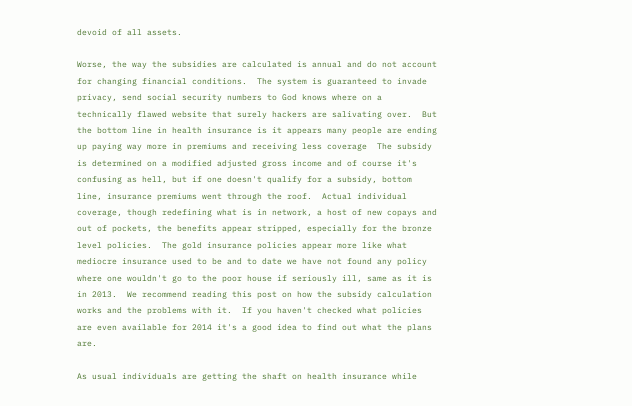devoid of all assets.

Worse, the way the subsidies are calculated is annual and do not account for changing financial conditions.  The system is guaranteed to invade privacy, send social security numbers to God knows where on a technically flawed website that surely hackers are salivating over.  But the bottom line in health insurance is it appears many people are ending up paying way more in premiums and receiving less coverage  The subsidy is determined on a modified adjusted gross income and of course it's confusing as hell, but if one doesn't qualify for a subsidy, bottom line, insurance premiums went through the roof.  Actual individual coverage, though redefining what is in network, a host of new copays and out of pockets, the benefits appear stripped, especially for the bronze level policies.  The gold insurance policies appear more like what mediocre insurance used to be and to date we have not found any policy where one wouldn't go to the poor house if seriously ill, same as it is in 2013.  We recommend reading this post on how the subsidy calculation works and the problems with it.  If you haven't checked what policies are even available for 2014 it's a good idea to find out what the plans are.

As usual individuals are getting the shaft on health insurance while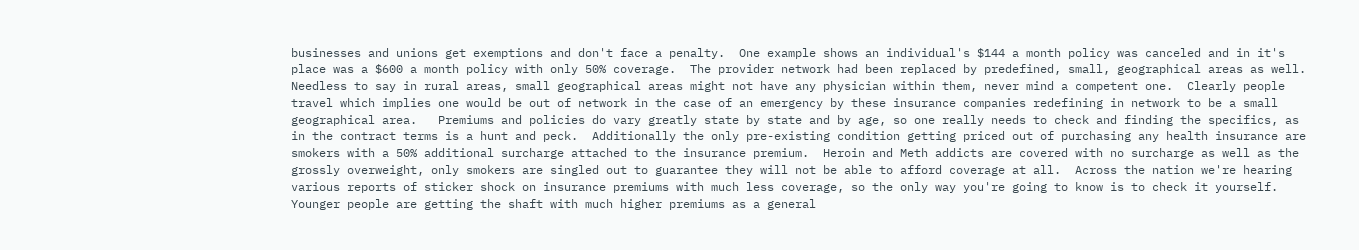businesses and unions get exemptions and don't face a penalty.  One example shows an individual's $144 a month policy was canceled and in it's place was a $600 a month policy with only 50% coverage.  The provider network had been replaced by predefined, small, geographical areas as well.  Needless to say in rural areas, small geographical areas might not have any physician within them, never mind a competent one.  Clearly people travel which implies one would be out of network in the case of an emergency by these insurance companies redefining in network to be a small geographical area.   Premiums and policies do vary greatly state by state and by age, so one really needs to check and finding the specifics, as in the contract terms is a hunt and peck.  Additionally the only pre-existing condition getting priced out of purchasing any health insurance are smokers with a 50% additional surcharge attached to the insurance premium.  Heroin and Meth addicts are covered with no surcharge as well as the grossly overweight, only smokers are singled out to guarantee they will not be able to afford coverage at all.  Across the nation we're hearing various reports of sticker shock on insurance premiums with much less coverage, so the only way you're going to know is to check it yourself.  Younger people are getting the shaft with much higher premiums as a general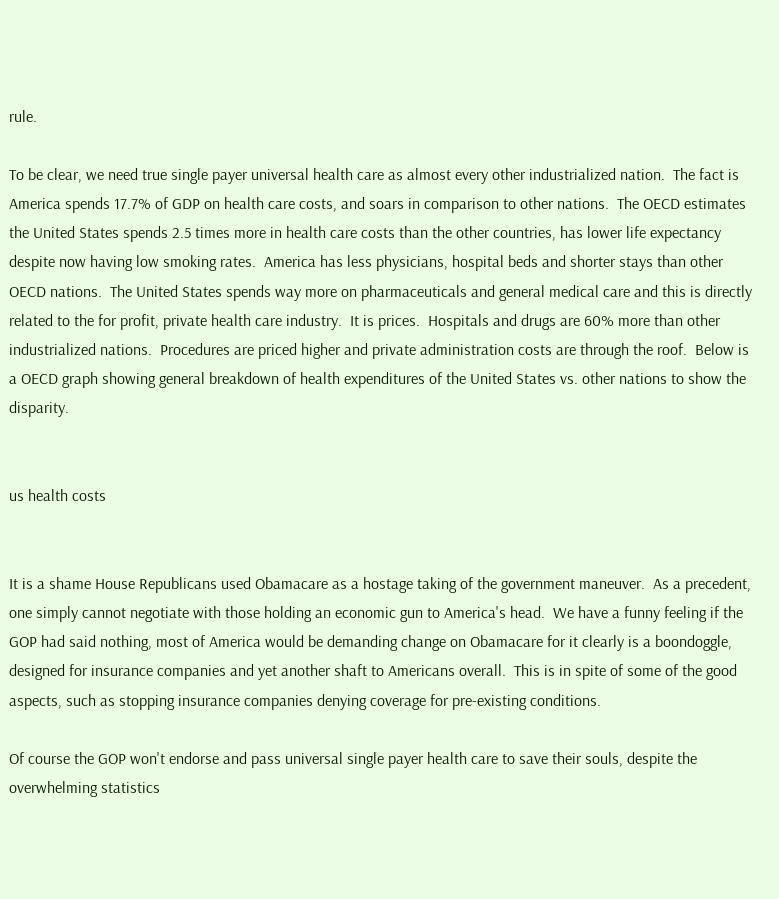rule.

To be clear, we need true single payer universal health care as almost every other industrialized nation.  The fact is America spends 17.7% of GDP on health care costs, and soars in comparison to other nations.  The OECD estimates the United States spends 2.5 times more in health care costs than the other countries, has lower life expectancy despite now having low smoking rates.  America has less physicians, hospital beds and shorter stays than other OECD nations.  The United States spends way more on pharmaceuticals and general medical care and this is directly related to the for profit, private health care industry.  It is prices.  Hospitals and drugs are 60% more than other industrialized nations.  Procedures are priced higher and private administration costs are through the roof.  Below is a OECD graph showing general breakdown of health expenditures of the United States vs. other nations to show the disparity.


us health costs


It is a shame House Republicans used Obamacare as a hostage taking of the government maneuver.  As a precedent, one simply cannot negotiate with those holding an economic gun to America's head.  We have a funny feeling if the GOP had said nothing, most of America would be demanding change on Obamacare for it clearly is a boondoggle, designed for insurance companies and yet another shaft to Americans overall.  This is in spite of some of the good aspects, such as stopping insurance companies denying coverage for pre-existing conditions.

Of course the GOP won't endorse and pass universal single payer health care to save their souls, despite the overwhelming statistics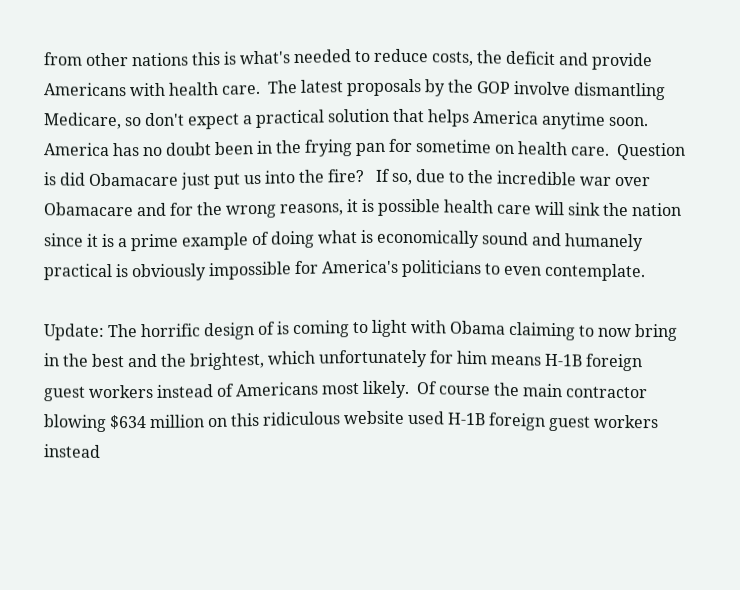from other nations this is what's needed to reduce costs, the deficit and provide Americans with health care.  The latest proposals by the GOP involve dismantling Medicare, so don't expect a practical solution that helps America anytime soon.  America has no doubt been in the frying pan for sometime on health care.  Question is did Obamacare just put us into the fire?   If so, due to the incredible war over Obamacare and for the wrong reasons, it is possible health care will sink the nation since it is a prime example of doing what is economically sound and humanely practical is obviously impossible for America's politicians to even contemplate.

Update: The horrific design of is coming to light with Obama claiming to now bring in the best and the brightest, which unfortunately for him means H-1B foreign guest workers instead of Americans most likely.  Of course the main contractor blowing $634 million on this ridiculous website used H-1B foreign guest workers instead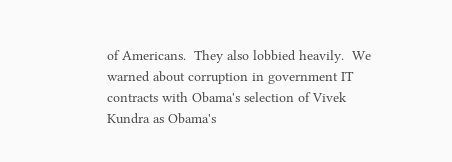of Americans.  They also lobbied heavily.  We warned about corruption in government IT contracts with Obama's selection of Vivek Kundra as Obama's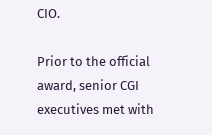CIO.

Prior to the official award, senior CGI executives met with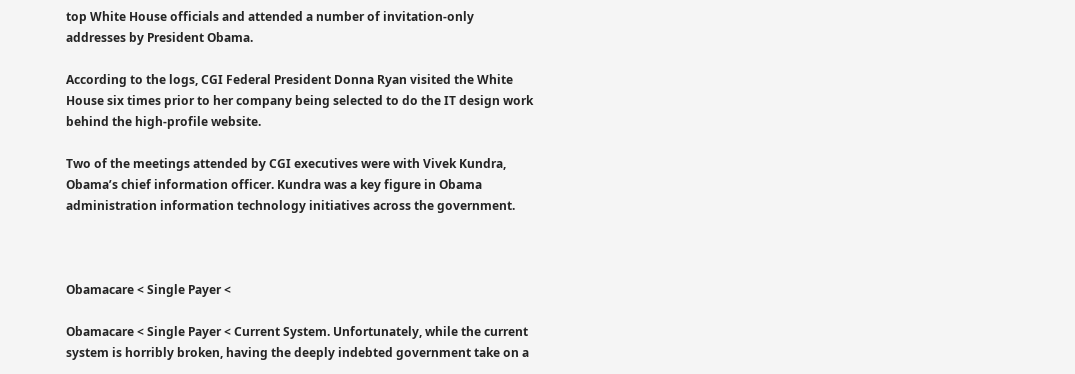top White House officials and attended a number of invitation-only addresses by President Obama.

According to the logs, CGI Federal President Donna Ryan visited the White House six times prior to her company being selected to do the IT design work behind the high-profile website.

Two of the meetings attended by CGI executives were with Vivek Kundra, Obama’s chief information officer. Kundra was a key figure in Obama administration information technology initiatives across the government.



Obamacare < Single Payer <

Obamacare < Single Payer < Current System. Unfortunately, while the current system is horribly broken, having the deeply indebted government take on a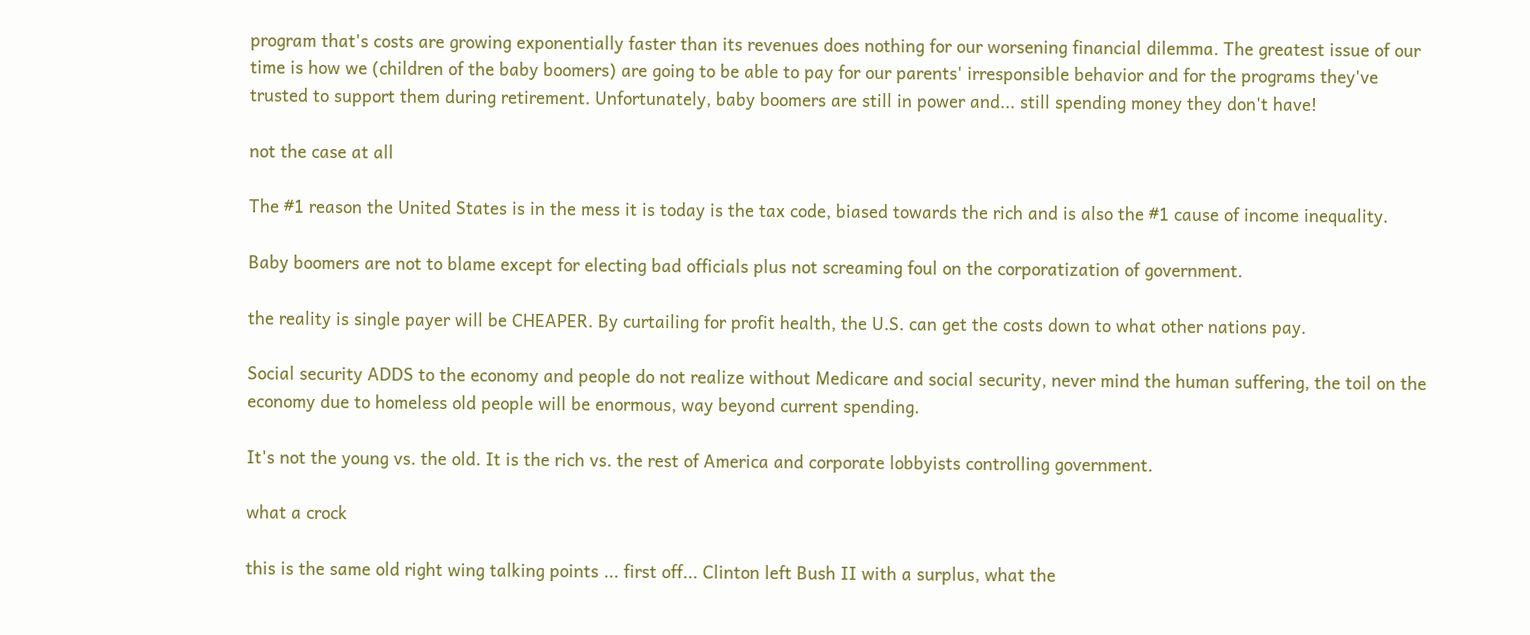program that's costs are growing exponentially faster than its revenues does nothing for our worsening financial dilemma. The greatest issue of our time is how we (children of the baby boomers) are going to be able to pay for our parents' irresponsible behavior and for the programs they've trusted to support them during retirement. Unfortunately, baby boomers are still in power and... still spending money they don't have!

not the case at all

The #1 reason the United States is in the mess it is today is the tax code, biased towards the rich and is also the #1 cause of income inequality.

Baby boomers are not to blame except for electing bad officials plus not screaming foul on the corporatization of government.

the reality is single payer will be CHEAPER. By curtailing for profit health, the U.S. can get the costs down to what other nations pay.

Social security ADDS to the economy and people do not realize without Medicare and social security, never mind the human suffering, the toil on the economy due to homeless old people will be enormous, way beyond current spending.

It's not the young vs. the old. It is the rich vs. the rest of America and corporate lobbyists controlling government.

what a crock

this is the same old right wing talking points ... first off... Clinton left Bush II with a surplus, what the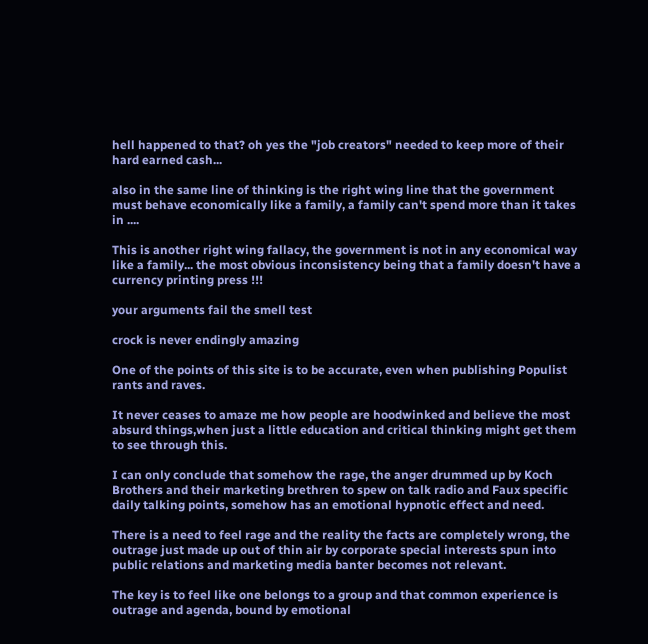hell happened to that? oh yes the "job creators" needed to keep more of their hard earned cash...

also in the same line of thinking is the right wing line that the government must behave economically like a family, a family can't spend more than it takes in ....

This is another right wing fallacy, the government is not in any economical way like a family... the most obvious inconsistency being that a family doesn't have a currency printing press !!!

your arguments fail the smell test

crock is never endingly amazing

One of the points of this site is to be accurate, even when publishing Populist rants and raves.

It never ceases to amaze me how people are hoodwinked and believe the most absurd things,when just a little education and critical thinking might get them to see through this.

I can only conclude that somehow the rage, the anger drummed up by Koch Brothers and their marketing brethren to spew on talk radio and Faux specific daily talking points, somehow has an emotional hypnotic effect and need.

There is a need to feel rage and the reality the facts are completely wrong, the outrage just made up out of thin air by corporate special interests spun into public relations and marketing media banter becomes not relevant.

The key is to feel like one belongs to a group and that common experience is outrage and agenda, bound by emotional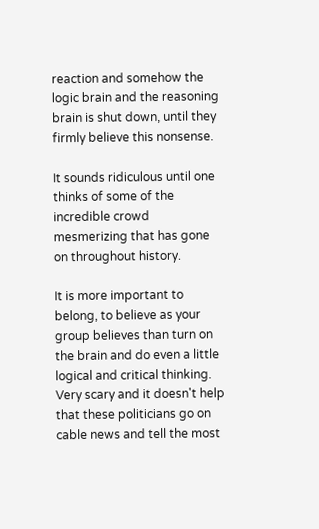reaction and somehow the logic brain and the reasoning brain is shut down, until they firmly believe this nonsense.

It sounds ridiculous until one thinks of some of the incredible crowd mesmerizing that has gone on throughout history.

It is more important to belong, to believe as your group believes than turn on the brain and do even a little logical and critical thinking. Very scary and it doesn't help that these politicians go on cable news and tell the most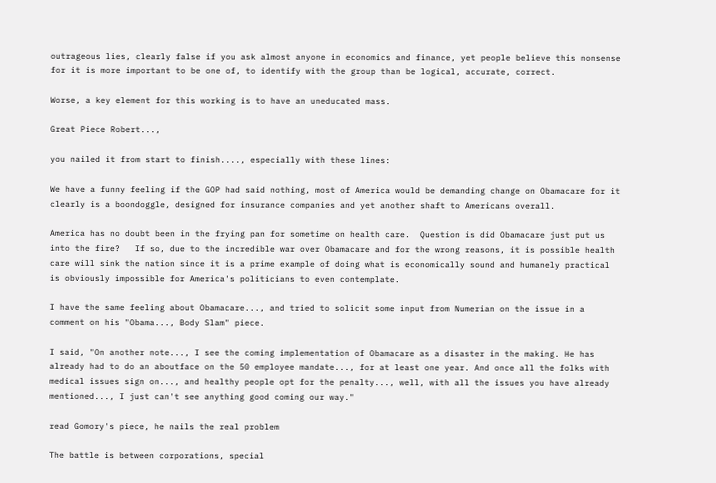outrageous lies, clearly false if you ask almost anyone in economics and finance, yet people believe this nonsense for it is more important to be one of, to identify with the group than be logical, accurate, correct.

Worse, a key element for this working is to have an uneducated mass.

Great Piece Robert...,

you nailed it from start to finish...., especially with these lines:

We have a funny feeling if the GOP had said nothing, most of America would be demanding change on Obamacare for it clearly is a boondoggle, designed for insurance companies and yet another shaft to Americans overall.

America has no doubt been in the frying pan for sometime on health care.  Question is did Obamacare just put us into the fire?   If so, due to the incredible war over Obamacare and for the wrong reasons, it is possible health care will sink the nation since it is a prime example of doing what is economically sound and humanely practical is obviously impossible for America's politicians to even contemplate.

I have the same feeling about Obamacare..., and tried to solicit some input from Numerian on the issue in a comment on his "Obama..., Body Slam" piece.

I said, "On another note..., I see the coming implementation of Obamacare as a disaster in the making. He has already had to do an aboutface on the 50 employee mandate..., for at least one year. And once all the folks with medical issues sign on..., and healthy people opt for the penalty..., well, with all the issues you have already mentioned..., I just can't see anything good coming our way."

read Gomory's piece, he nails the real problem

The battle is between corporations, special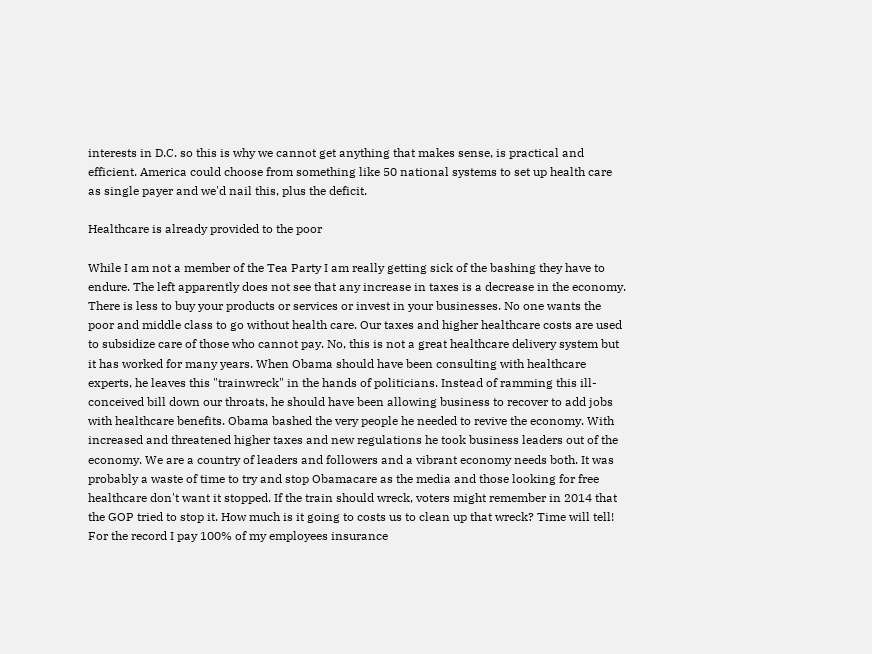interests in D.C. so this is why we cannot get anything that makes sense, is practical and efficient. America could choose from something like 50 national systems to set up health care as single payer and we'd nail this, plus the deficit.

Healthcare is already provided to the poor

While I am not a member of the Tea Party I am really getting sick of the bashing they have to endure. The left apparently does not see that any increase in taxes is a decrease in the economy. There is less to buy your products or services or invest in your businesses. No one wants the poor and middle class to go without health care. Our taxes and higher healthcare costs are used to subsidize care of those who cannot pay. No, this is not a great healthcare delivery system but it has worked for many years. When Obama should have been consulting with healthcare experts, he leaves this "trainwreck" in the hands of politicians. Instead of ramming this ill-conceived bill down our throats, he should have been allowing business to recover to add jobs with healthcare benefits. Obama bashed the very people he needed to revive the economy. With increased and threatened higher taxes and new regulations he took business leaders out of the economy. We are a country of leaders and followers and a vibrant economy needs both. It was probably a waste of time to try and stop Obamacare as the media and those looking for free healthcare don't want it stopped. If the train should wreck, voters might remember in 2014 that the GOP tried to stop it. How much is it going to costs us to clean up that wreck? Time will tell! For the record I pay 100% of my employees insurance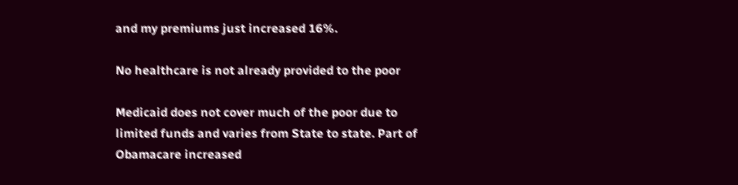and my premiums just increased 16%.

No healthcare is not already provided to the poor

Medicaid does not cover much of the poor due to limited funds and varies from State to state. Part of Obamacare increased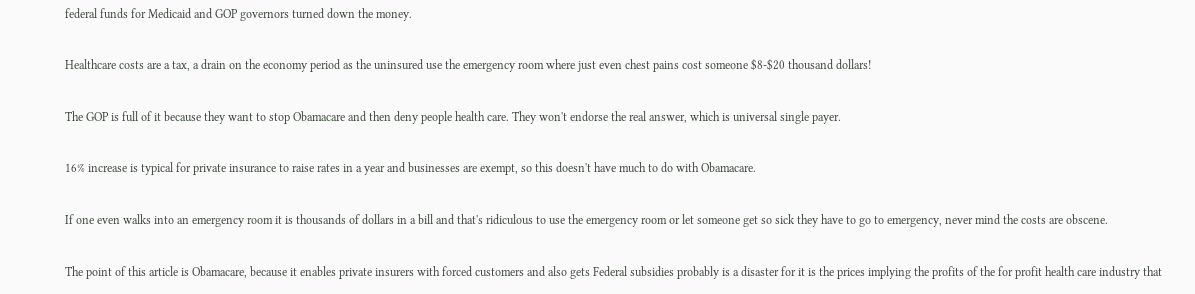federal funds for Medicaid and GOP governors turned down the money.

Healthcare costs are a tax, a drain on the economy period as the uninsured use the emergency room where just even chest pains cost someone $8-$20 thousand dollars!

The GOP is full of it because they want to stop Obamacare and then deny people health care. They won't endorse the real answer, which is universal single payer.

16% increase is typical for private insurance to raise rates in a year and businesses are exempt, so this doesn't have much to do with Obamacare.

If one even walks into an emergency room it is thousands of dollars in a bill and that's ridiculous to use the emergency room or let someone get so sick they have to go to emergency, never mind the costs are obscene.

The point of this article is Obamacare, because it enables private insurers with forced customers and also gets Federal subsidies probably is a disaster for it is the prices implying the profits of the for profit health care industry that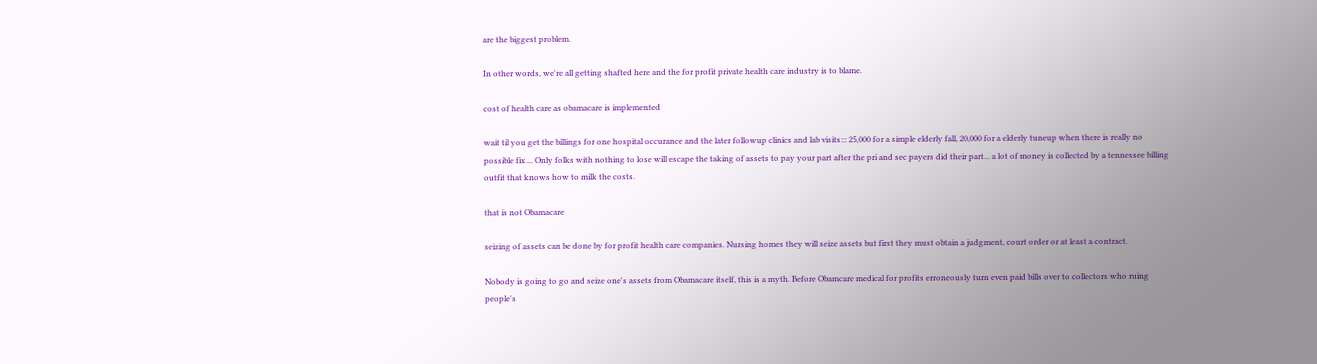are the biggest problem.

In other words, we're all getting shafted here and the for profit private health care industry is to blame.

cost of health care as obamacare is implemented

wait til you get the billings for one hospital occurance and the later followup clinics and lab visits::: 25,000 for a simple elderly fall, 20,000 for a elderly tuneup when there is really no possible fix ... Only folks with nothing to lose will escape the taking of assets to pay your part after the pri and sec payers did their part... a lot of money is collected by a tennessee billing outfit that knows how to milk the costs.

that is not Obamacare

seizing of assets can be done by for profit health care companies. Nursing homes they will seize assets but first they must obtain a judgment, court order or at least a contract.

Nobody is going to go and seize one's assets from Obamacare itself, this is a myth. Before Obamcare medical for profits erroneously turn even paid bills over to collectors who ruing people's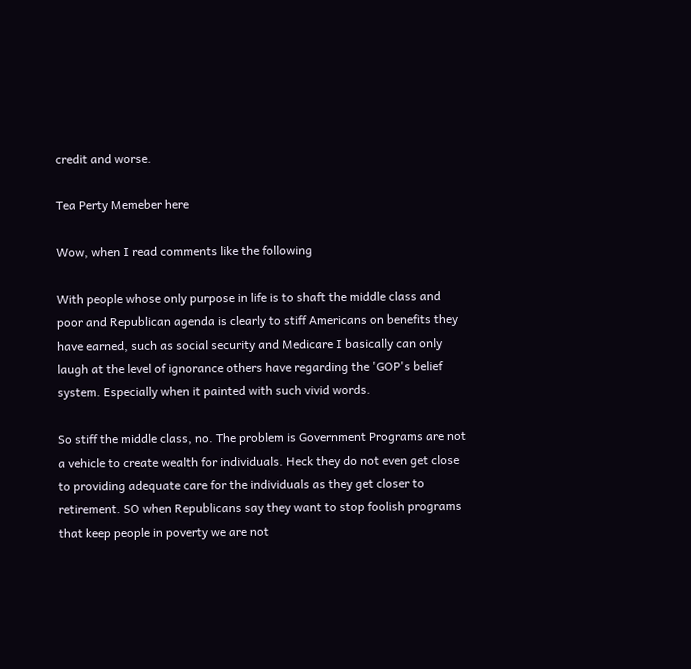credit and worse.

Tea Perty Memeber here

Wow, when I read comments like the following

With people whose only purpose in life is to shaft the middle class and poor and Republican agenda is clearly to stiff Americans on benefits they have earned, such as social security and Medicare I basically can only laugh at the level of ignorance others have regarding the 'GOP's belief system. Especially when it painted with such vivid words.

So stiff the middle class, no. The problem is Government Programs are not a vehicle to create wealth for individuals. Heck they do not even get close to providing adequate care for the individuals as they get closer to retirement. SO when Republicans say they want to stop foolish programs that keep people in poverty we are not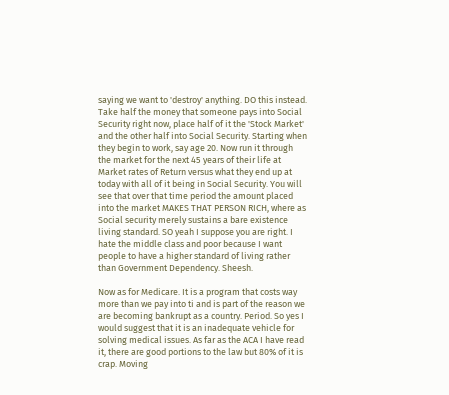saying we want to 'destroy' anything. DO this instead. Take half the money that someone pays into Social Security right now, place half of it the 'Stock Market' and the other half into Social Security. Starting when they begin to work, say age 20. Now run it through the market for the next 45 years of their life at Market rates of Return versus what they end up at today with all of it being in Social Security. You will see that over that time period the amount placed into the market MAKES THAT PERSON RICH, where as Social security merely sustains a bare existence living standard. SO yeah I suppose you are right. I hate the middle class and poor because I want people to have a higher standard of living rather than Government Dependency. Sheesh.

Now as for Medicare. It is a program that costs way more than we pay into ti and is part of the reason we are becoming bankrupt as a country. Period. So yes I would suggest that it is an inadequate vehicle for solving medical issues. As far as the ACA I have read it, there are good portions to the law but 80% of it is crap. Moving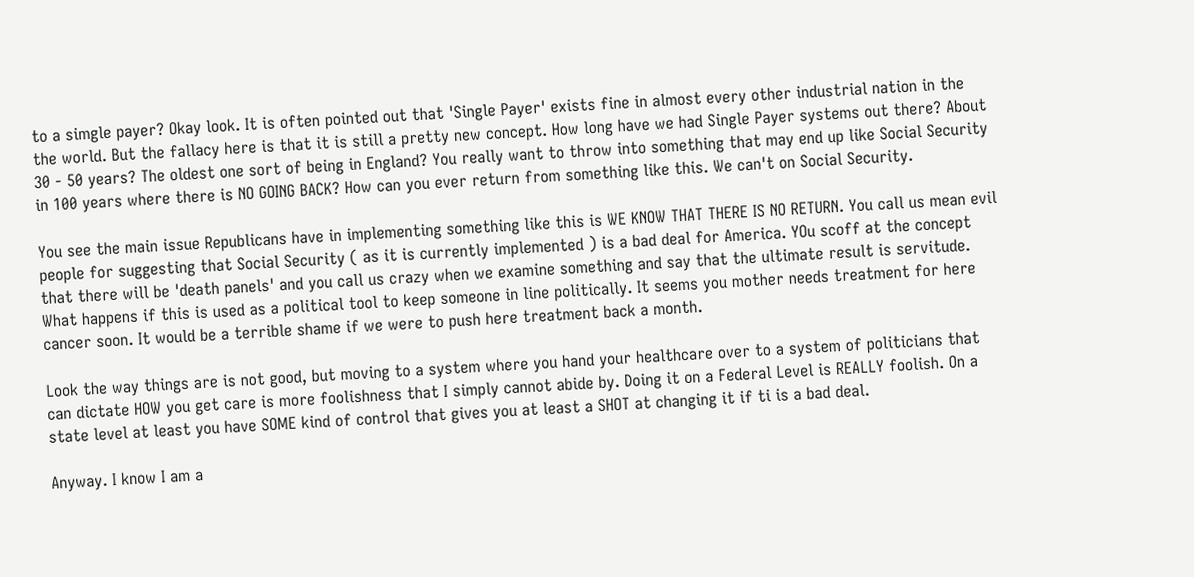to a simgle payer? Okay look. It is often pointed out that 'Single Payer' exists fine in almost every other industrial nation in the the world. But the fallacy here is that it is still a pretty new concept. How long have we had Single Payer systems out there? About 30 - 50 years? The oldest one sort of being in England? You really want to throw into something that may end up like Social Security in 100 years where there is NO GOING BACK? How can you ever return from something like this. We can't on Social Security.

You see the main issue Republicans have in implementing something like this is WE KNOW THAT THERE IS NO RETURN. You call us mean evil people for suggesting that Social Security ( as it is currently implemented ) is a bad deal for America. YOu scoff at the concept that there will be 'death panels' and you call us crazy when we examine something and say that the ultimate result is servitude. What happens if this is used as a political tool to keep someone in line politically. It seems you mother needs treatment for here cancer soon. It would be a terrible shame if we were to push here treatment back a month.

Look the way things are is not good, but moving to a system where you hand your healthcare over to a system of politicians that can dictate HOW you get care is more foolishness that I simply cannot abide by. Doing it on a Federal Level is REALLY foolish. On a state level at least you have SOME kind of control that gives you at least a SHOT at changing it if ti is a bad deal.

Anyway. I know I am a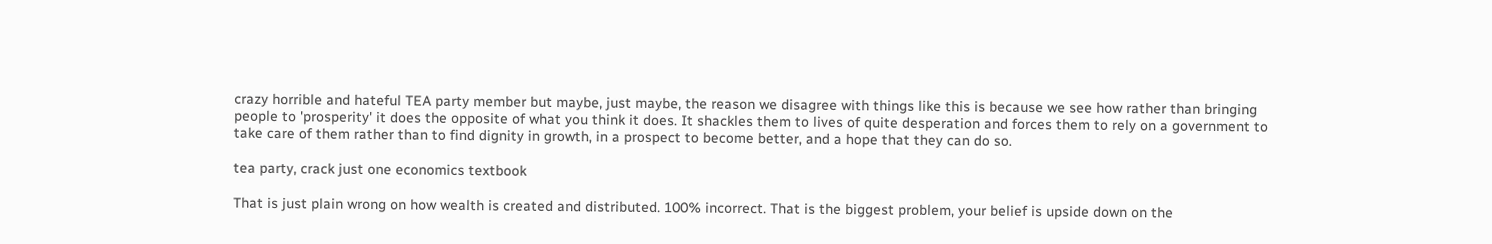crazy horrible and hateful TEA party member but maybe, just maybe, the reason we disagree with things like this is because we see how rather than bringing people to 'prosperity' it does the opposite of what you think it does. It shackles them to lives of quite desperation and forces them to rely on a government to take care of them rather than to find dignity in growth, in a prospect to become better, and a hope that they can do so.

tea party, crack just one economics textbook

That is just plain wrong on how wealth is created and distributed. 100% incorrect. That is the biggest problem, your belief is upside down on the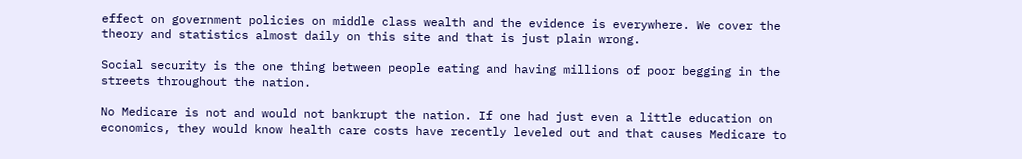effect on government policies on middle class wealth and the evidence is everywhere. We cover the theory and statistics almost daily on this site and that is just plain wrong.

Social security is the one thing between people eating and having millions of poor begging in the streets throughout the nation.

No Medicare is not and would not bankrupt the nation. If one had just even a little education on economics, they would know health care costs have recently leveled out and that causes Medicare to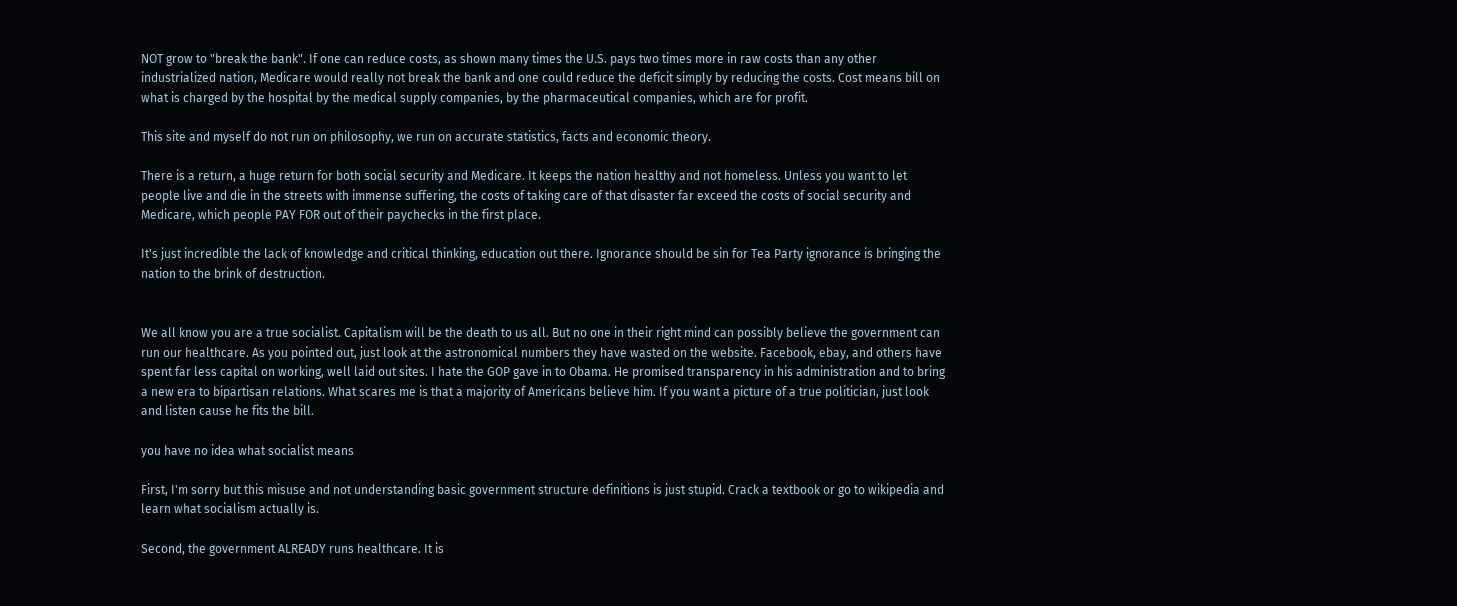NOT grow to "break the bank". If one can reduce costs, as shown many times the U.S. pays two times more in raw costs than any other industrialized nation, Medicare would really not break the bank and one could reduce the deficit simply by reducing the costs. Cost means bill on what is charged by the hospital by the medical supply companies, by the pharmaceutical companies, which are for profit.

This site and myself do not run on philosophy, we run on accurate statistics, facts and economic theory.

There is a return, a huge return for both social security and Medicare. It keeps the nation healthy and not homeless. Unless you want to let people live and die in the streets with immense suffering, the costs of taking care of that disaster far exceed the costs of social security and Medicare, which people PAY FOR out of their paychecks in the first place.

It's just incredible the lack of knowledge and critical thinking, education out there. Ignorance should be sin for Tea Party ignorance is bringing the nation to the brink of destruction.


We all know you are a true socialist. Capitalism will be the death to us all. But no one in their right mind can possibly believe the government can run our healthcare. As you pointed out, just look at the astronomical numbers they have wasted on the website. Facebook, ebay, and others have spent far less capital on working, well laid out sites. I hate the GOP gave in to Obama. He promised transparency in his administration and to bring a new era to bipartisan relations. What scares me is that a majority of Americans believe him. If you want a picture of a true politician, just look and listen cause he fits the bill.

you have no idea what socialist means

First, I'm sorry but this misuse and not understanding basic government structure definitions is just stupid. Crack a textbook or go to wikipedia and learn what socialism actually is.

Second, the government ALREADY runs healthcare. It is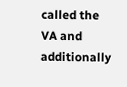called the VA and additionally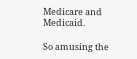Medicare and Medicaid.

So amusing the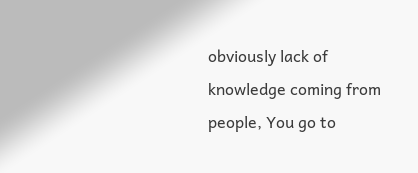obviously lack of knowledge coming from people, You go to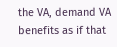the VA, demand VA benefits as if that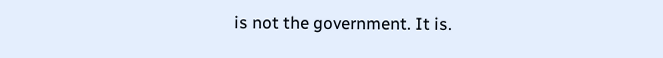is not the government. It is.